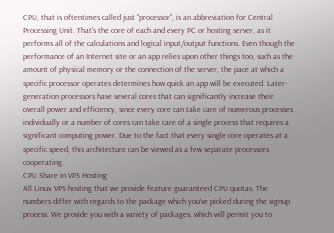CPU, that is oftentimes called just "processor", is an abbreviation for Central Processing Unit. That's the core of each and every PC or hosting server, as it performs all of the calculations and logical input/output functions. Even though the performance of an Internet site or an app relies upon other things too, such as the amount of physical memory or the connection of the server, the pace at which a specific processor operates determines how quick an app will be executed. Later-generation processors have several cores that can significantly increase their overall power and efficiency, since every core can take care of numerous processes individually or a number of cores can take care of a single process that requires a significant computing power. Due to the fact that every single core operates at a specific speed, this architecture can be viewed as a few separate processors cooperating.
CPU Share in VPS Hosting
All Linux VPS hosting that we provide feature guaranteed CPU quotas. The numbers differ with regards to the package which you’ve picked during the signup process. We provide you with a variety of packages, which will permit you to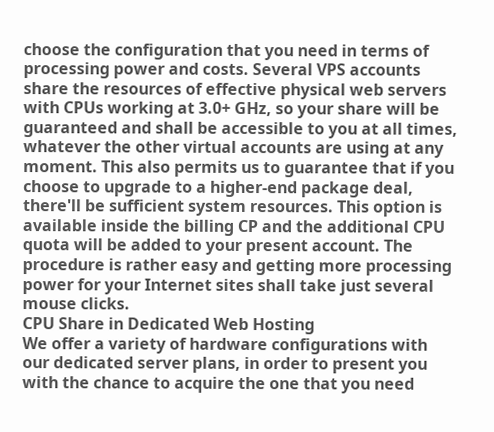choose the configuration that you need in terms of processing power and costs. Several VPS accounts share the resources of effective physical web servers with CPUs working at 3.0+ GHz, so your share will be guaranteed and shall be accessible to you at all times, whatever the other virtual accounts are using at any moment. This also permits us to guarantee that if you choose to upgrade to a higher-end package deal, there'll be sufficient system resources. This option is available inside the billing CP and the additional CPU quota will be added to your present account. The procedure is rather easy and getting more processing power for your Internet sites shall take just several mouse clicks.
CPU Share in Dedicated Web Hosting
We offer a variety of hardware configurations with our dedicated server plans, in order to present you with the chance to acquire the one that you need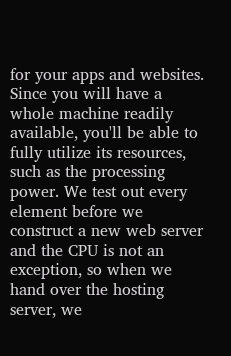for your apps and websites. Since you will have a whole machine readily available, you'll be able to fully utilize its resources, such as the processing power. We test out every element before we construct a new web server and the CPU is not an exception, so when we hand over the hosting server, we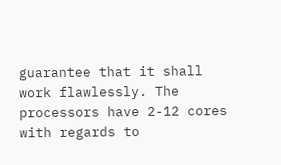guarantee that it shall work flawlessly. The processors have 2-12 cores with regards to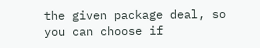the given package deal, so you can choose if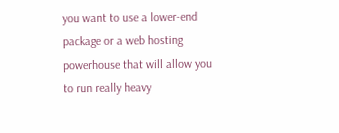you want to use a lower-end package or a web hosting powerhouse that will allow you to run really heavy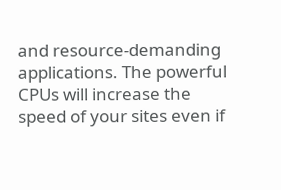and resource-demanding applications. The powerful CPUs will increase the speed of your sites even if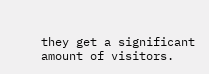they get a significant amount of visitors.